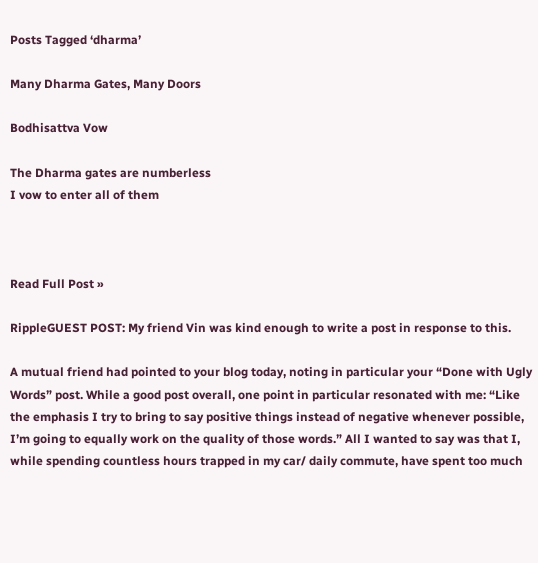Posts Tagged ‘dharma’

Many Dharma Gates, Many Doors

Bodhisattva Vow

The Dharma gates are numberless
I vow to enter all of them



Read Full Post »

RippleGUEST POST: My friend Vin was kind enough to write a post in response to this.

A mutual friend had pointed to your blog today, noting in particular your “Done with Ugly Words” post. While a good post overall, one point in particular resonated with me: “Like the emphasis I try to bring to say positive things instead of negative whenever possible, I’m going to equally work on the quality of those words.” All I wanted to say was that I, while spending countless hours trapped in my car/ daily commute, have spent too much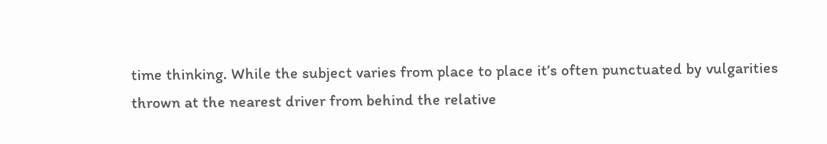time thinking. While the subject varies from place to place it’s often punctuated by vulgarities thrown at the nearest driver from behind the relative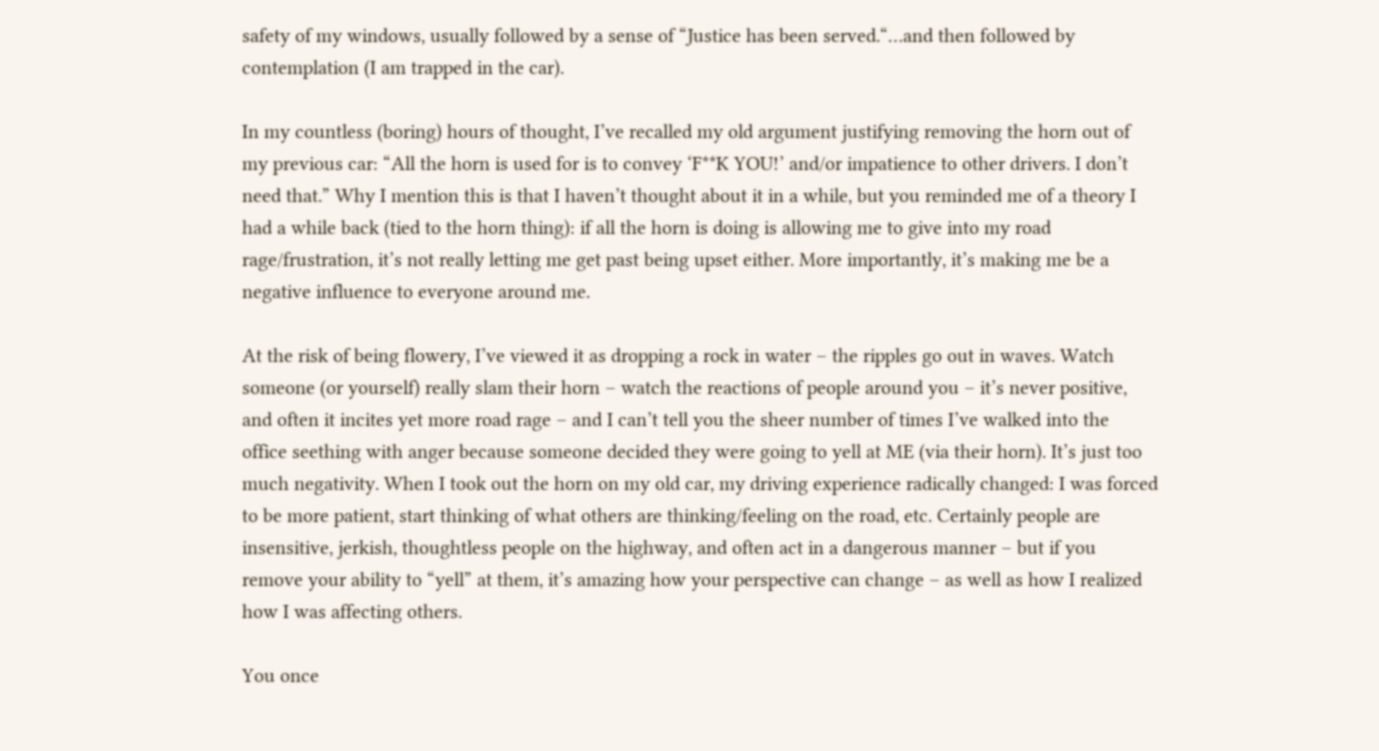safety of my windows, usually followed by a sense of “Justice has been served.“…and then followed by contemplation (I am trapped in the car).

In my countless (boring) hours of thought, I’ve recalled my old argument justifying removing the horn out of my previous car: “All the horn is used for is to convey ‘F**K YOU!’ and/or impatience to other drivers. I don’t need that.” Why I mention this is that I haven’t thought about it in a while, but you reminded me of a theory I had a while back (tied to the horn thing): if all the horn is doing is allowing me to give into my road rage/frustration, it’s not really letting me get past being upset either. More importantly, it’s making me be a negative influence to everyone around me.

At the risk of being flowery, I’ve viewed it as dropping a rock in water – the ripples go out in waves. Watch someone (or yourself) really slam their horn – watch the reactions of people around you – it’s never positive, and often it incites yet more road rage – and I can’t tell you the sheer number of times I’ve walked into the office seething with anger because someone decided they were going to yell at ME (via their horn). It’s just too much negativity. When I took out the horn on my old car, my driving experience radically changed: I was forced to be more patient, start thinking of what others are thinking/feeling on the road, etc. Certainly people are insensitive, jerkish, thoughtless people on the highway, and often act in a dangerous manner – but if you remove your ability to “yell” at them, it’s amazing how your perspective can change – as well as how I realized how I was affecting others.

You once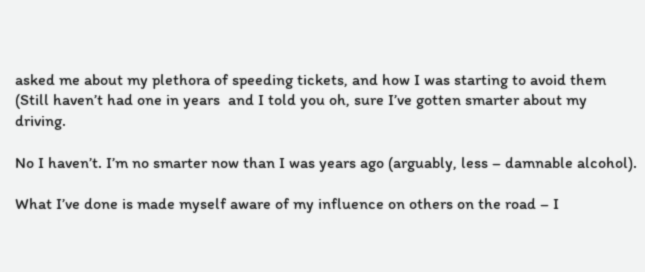asked me about my plethora of speeding tickets, and how I was starting to avoid them (Still haven’t had one in years  and I told you oh, sure I’ve gotten smarter about my driving.

No I haven’t. I’m no smarter now than I was years ago (arguably, less – damnable alcohol).

What I’ve done is made myself aware of my influence on others on the road – I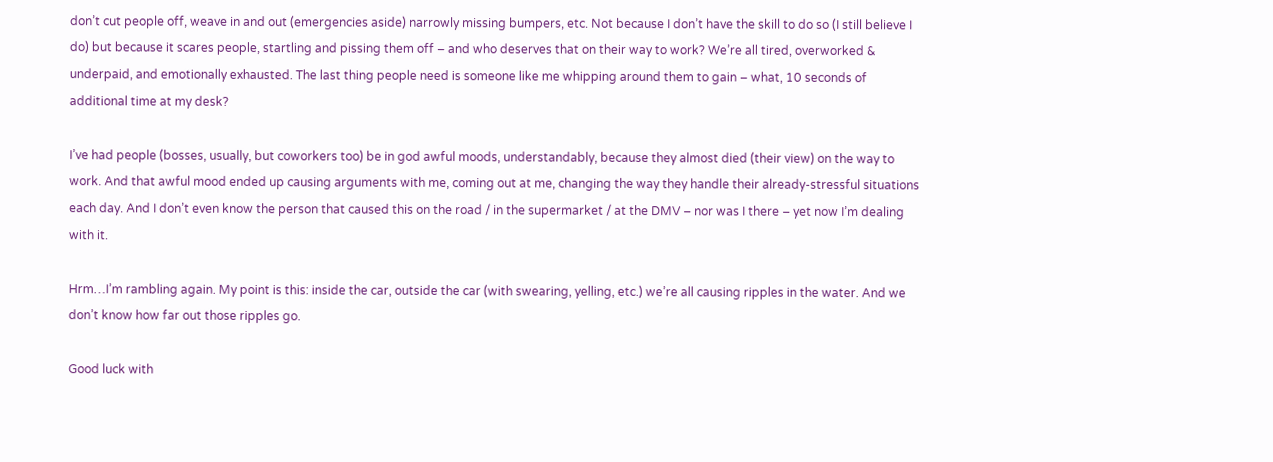don’t cut people off, weave in and out (emergencies aside) narrowly missing bumpers, etc. Not because I don’t have the skill to do so (I still believe I do) but because it scares people, startling and pissing them off – and who deserves that on their way to work? We’re all tired, overworked & underpaid, and emotionally exhausted. The last thing people need is someone like me whipping around them to gain – what, 10 seconds of additional time at my desk?

I’ve had people (bosses, usually, but coworkers too) be in god awful moods, understandably, because they almost died (their view) on the way to work. And that awful mood ended up causing arguments with me, coming out at me, changing the way they handle their already-stressful situations each day. And I don’t even know the person that caused this on the road / in the supermarket / at the DMV – nor was I there – yet now I’m dealing with it.

Hrm…I’m rambling again. My point is this: inside the car, outside the car (with swearing, yelling, etc.) we’re all causing ripples in the water. And we don’t know how far out those ripples go.

Good luck with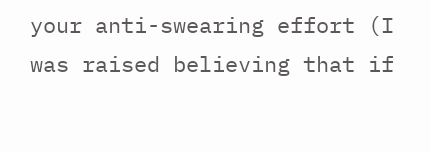your anti-swearing effort (I was raised believing that if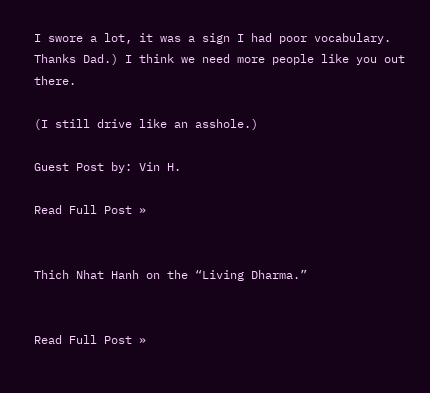I swore a lot, it was a sign I had poor vocabulary. Thanks Dad.) I think we need more people like you out there.

(I still drive like an asshole.)

Guest Post by: Vin H.

Read Full Post »


Thich Nhat Hanh on the “Living Dharma.”


Read Full Post »